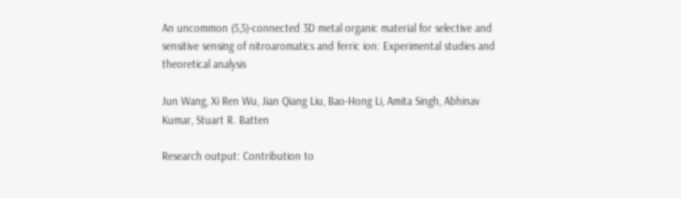An uncommon (5,5)-connected 3D metal organic material for selective and sensitive sensing of nitroaromatics and ferric ion: Experimental studies and theoretical analysis

Jun Wang, Xi Ren Wu, Jian Qiang Liu, Bao-Hong Li, Amita Singh, Abhinav Kumar, Stuart R. Batten

Research output: Contribution to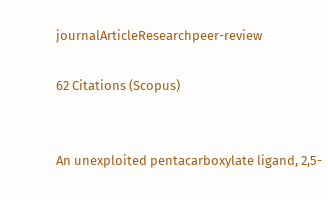journalArticleResearchpeer-review

62 Citations (Scopus)


An unexploited pentacarboxylate ligand, 2,5-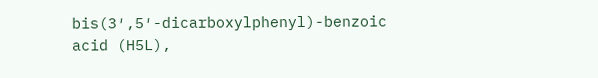bis(3′,5′-dicarboxylphenyl)-benzoic acid (H5L),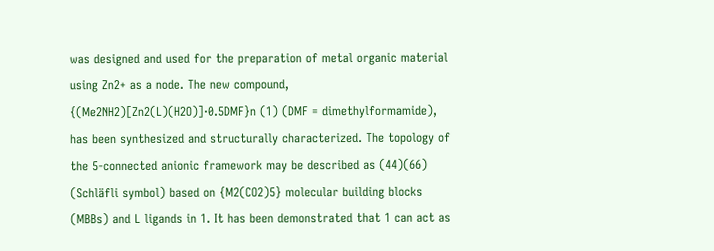was designed and used for the preparation of metal organic material using Zn2+ as a node. The new compound, {(Me2NH2)[Zn2(L)(H2O)]·0.5DMF}n (1) (DMF = dimethylformamide), has been synthesized and structurally characterized. The topology of the 5-connected anionic framework may be described as (44)(66) (Schläfli symbol) based on {M2(CO2)5} molecular building blocks (MBBs) and L ligands in 1. It has been demonstrated that 1 can act as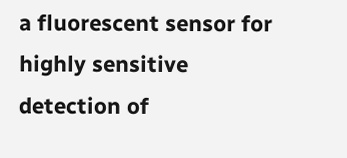a fluorescent sensor for highly sensitive detection of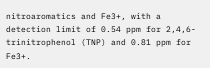nitroaromatics and Fe3+, with a detection limit of 0.54 ppm for 2,4,6-trinitrophenol (TNP) and 0.81 ppm for Fe3+.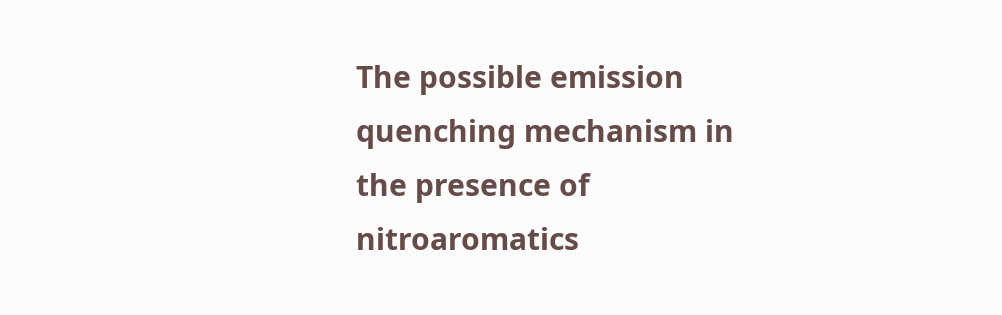The possible emission quenching mechanism in the presence of nitroaromatics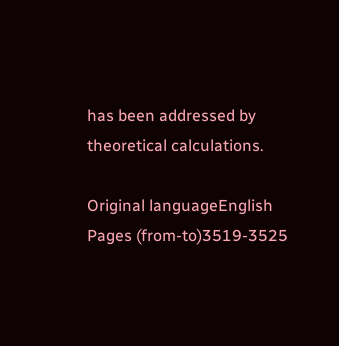has been addressed by theoretical calculations.

Original languageEnglish
Pages (from-to)3519-3525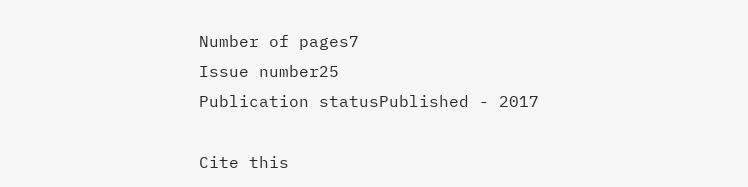Number of pages7
Issue number25
Publication statusPublished - 2017

Cite this